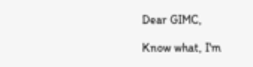Dear GIMC,

Know what, I'm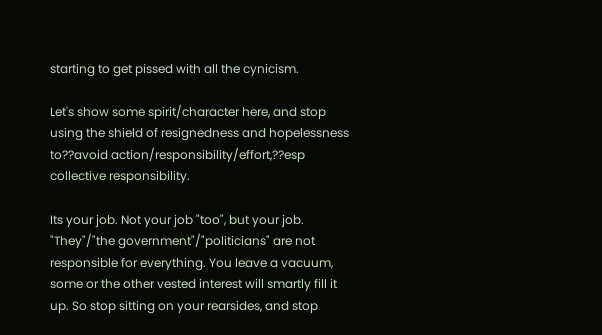starting to get pissed with all the cynicism.

Let's show some spirit/character here, and stop using the shield of resignedness and hopelessness to??avoid action/responsibility/effort,??esp collective responsibility.

Its your job. Not your job "too", but your job. "They"/"the government"/"politicians" are not responsible for everything. You leave a vacuum, some or the other vested interest will smartly fill it up. So stop sitting on your rearsides, and stop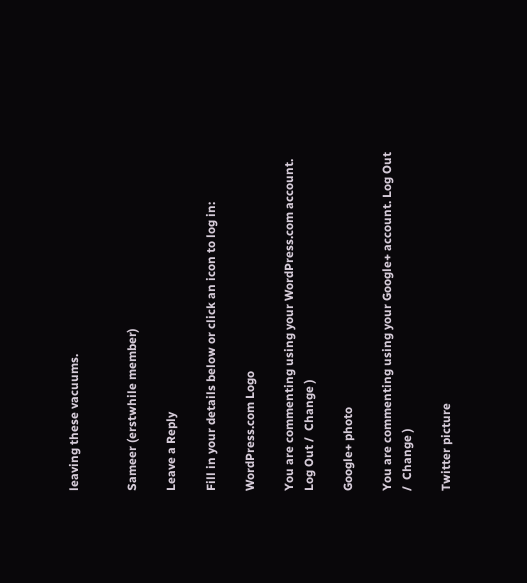leaving these vacuums.


Sameer (erstwhile member)

Leave a Reply

Fill in your details below or click an icon to log in:

WordPress.com Logo

You are commenting using your WordPress.com account. Log Out /  Change )

Google+ photo

You are commenting using your Google+ account. Log Out /  Change )

Twitter picture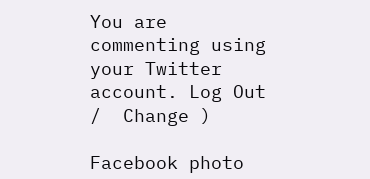You are commenting using your Twitter account. Log Out /  Change )

Facebook photo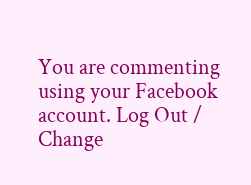You are commenting using your Facebook account. Log Out /  Change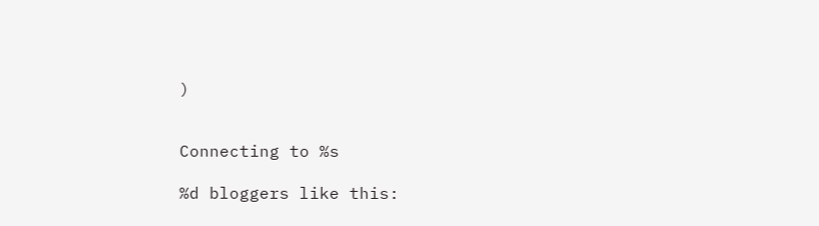)


Connecting to %s

%d bloggers like this: